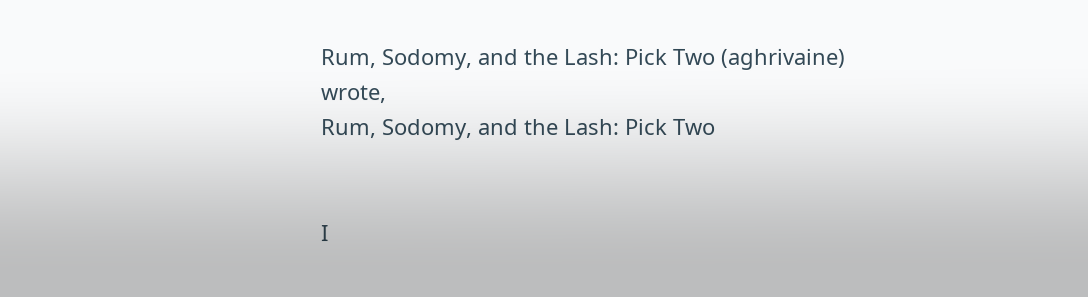Rum, Sodomy, and the Lash: Pick Two (aghrivaine) wrote,
Rum, Sodomy, and the Lash: Pick Two


I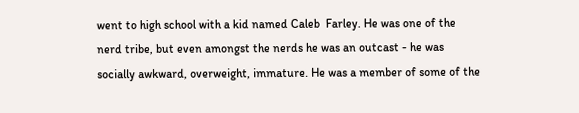went to high school with a kid named Caleb  Farley. He was one of the nerd tribe, but even amongst the nerds he was an outcast - he was socially awkward, overweight, immature. He was a member of some of the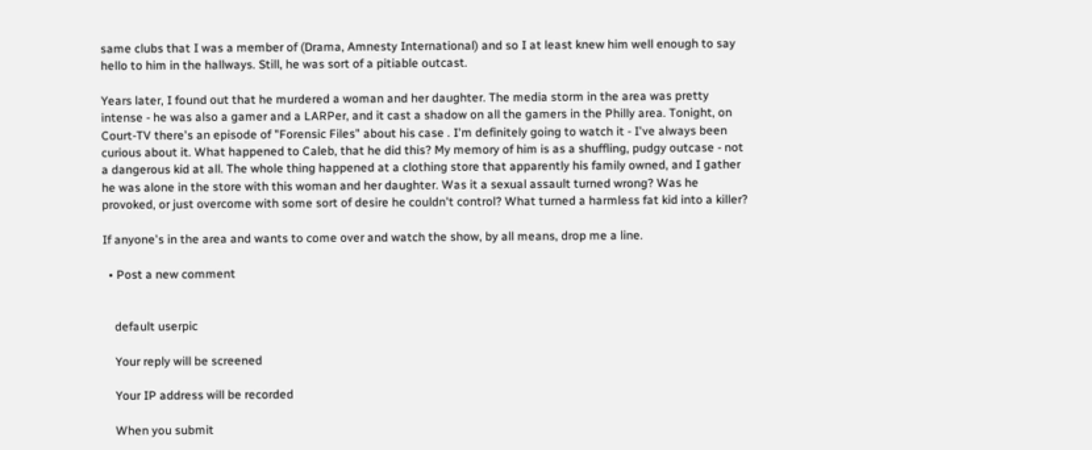same clubs that I was a member of (Drama, Amnesty International) and so I at least knew him well enough to say hello to him in the hallways. Still, he was sort of a pitiable outcast.

Years later, I found out that he murdered a woman and her daughter. The media storm in the area was pretty intense - he was also a gamer and a LARPer, and it cast a shadow on all the gamers in the Philly area. Tonight, on Court-TV there's an episode of "Forensic Files" about his case . I'm definitely going to watch it - I've always been curious about it. What happened to Caleb, that he did this? My memory of him is as a shuffling, pudgy outcase - not a dangerous kid at all. The whole thing happened at a clothing store that apparently his family owned, and I gather he was alone in the store with this woman and her daughter. Was it a sexual assault turned wrong? Was he provoked, or just overcome with some sort of desire he couldn't control? What turned a harmless fat kid into a killer?

If anyone's in the area and wants to come over and watch the show, by all means, drop me a line.

  • Post a new comment


    default userpic

    Your reply will be screened

    Your IP address will be recorded

    When you submit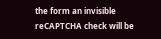the form an invisible reCAPTCHA check will be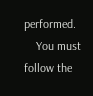performed.
    You must follow the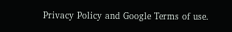Privacy Policy and Google Terms of use.